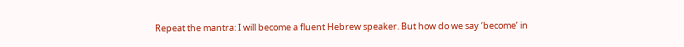Repeat the mantra: I will become a fluent Hebrew speaker. But how do we say ‘become’ in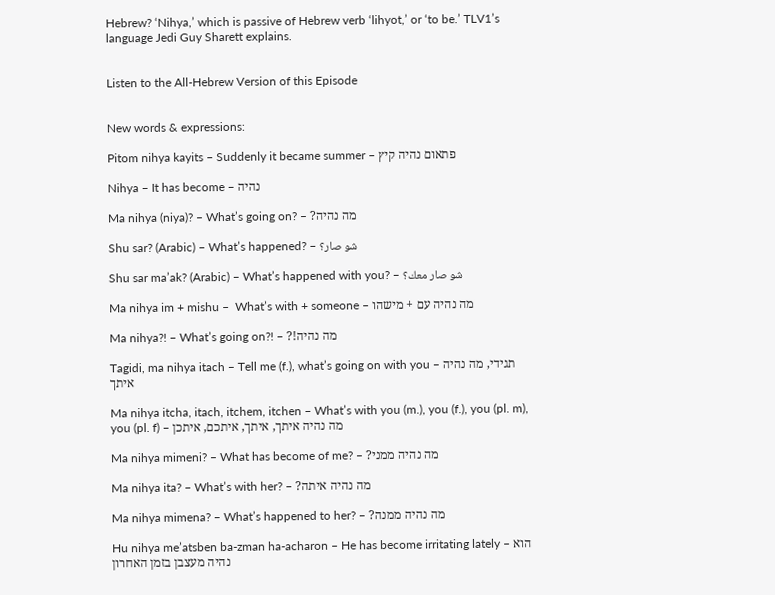Hebrew? ‘Nihya,’ which is passive of Hebrew verb ‘lihyot,’ or ‘to be.’ TLV1’s language Jedi Guy Sharett explains.


Listen to the All-Hebrew Version of this Episode


New words & expressions:

Pitom nihya kayits – Suddenly it became summer – פתאום נהיה קיץ

Nihya – It has become – נהיה

Ma nihya (niya)? – What’s going on? – ?מה נהיה

Shu sar? (Arabic) – What’s happened? – شو صار؟

Shu sar ma’ak? (Arabic) – What’s happened with you? – شو صار معك؟

Ma nihya im + mishu –  What’s with + someone – מה נהיה עם + מישהו

Ma nihya?! – What’s going on?! – ?!מה נהיה

Tagidi, ma nihya itach – Tell me (f.), what’s going on with you – תגידי, מה נהיה איתך

Ma nihya itcha, itach, itchem, itchen – What’s with you (m.), you (f.), you (pl. m), you (pl. f) – מה נהיה איתך, איתך, איתכם, איתכן

Ma nihya mimeni? – What has become of me? – ?מה נהיה ממני

Ma nihya ita? – What’s with her? – ?מה נהיה איתה

Ma nihya mimena? – What’s happened to her? – ?מה נהיה ממנה

Hu nihya me’atsben ba-zman ha-acharon – He has become irritating lately – הוא נהיה מעצבן בזמן האחרון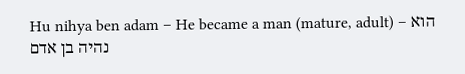Hu nihya ben adam – He became a man (mature, adult) – הוא נהיה בן אדם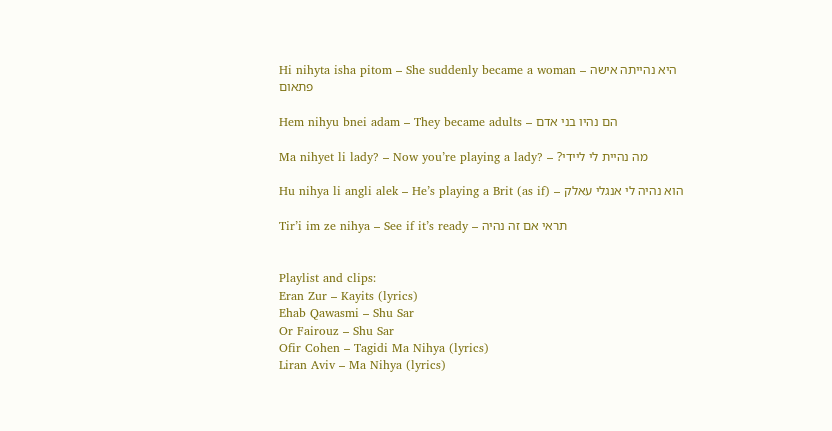Hi nihyta isha pitom – She suddenly became a woman – היא נהייתה אישה פתאום

Hem nihyu bnei adam – They became adults – הם נהיו בני אדם

Ma nihyet li lady? – Now you’re playing a lady? – ?מה נהיית לי ליידי

Hu nihya li angli alek – He’s playing a Brit (as if) – הוא נהיה לי אנגלי עאלק

Tir’i im ze nihya – See if it’s ready – תראי אם זה נהיה


Playlist and clips:
Eran Zur – Kayits (lyrics)
Ehab Qawasmi – Shu Sar
Or Fairouz – Shu Sar
Ofir Cohen – Tagidi Ma Nihya (lyrics)
Liran Aviv – Ma Nihya (lyrics)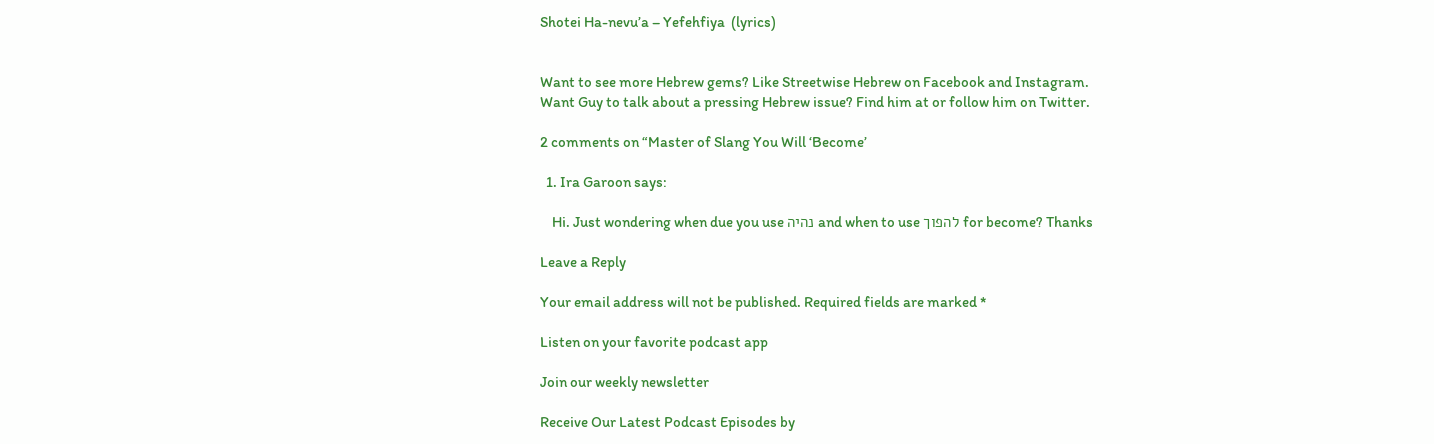Shotei Ha-nevu’a – Yefehfiya  (lyrics)


Want to see more Hebrew gems? Like Streetwise Hebrew on Facebook and Instagram.
Want Guy to talk about a pressing Hebrew issue? Find him at or follow him on Twitter.

2 comments on “Master of Slang You Will ‘Become’

  1. Ira Garoon says:

    Hi. Just wondering when due you use נהיה and when to use להפוך for become? Thanks

Leave a Reply

Your email address will not be published. Required fields are marked *

Listen on your favorite podcast app

Join our weekly newsletter

Receive Our Latest Podcast Episodes by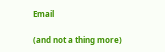Email

(and not a thing more)